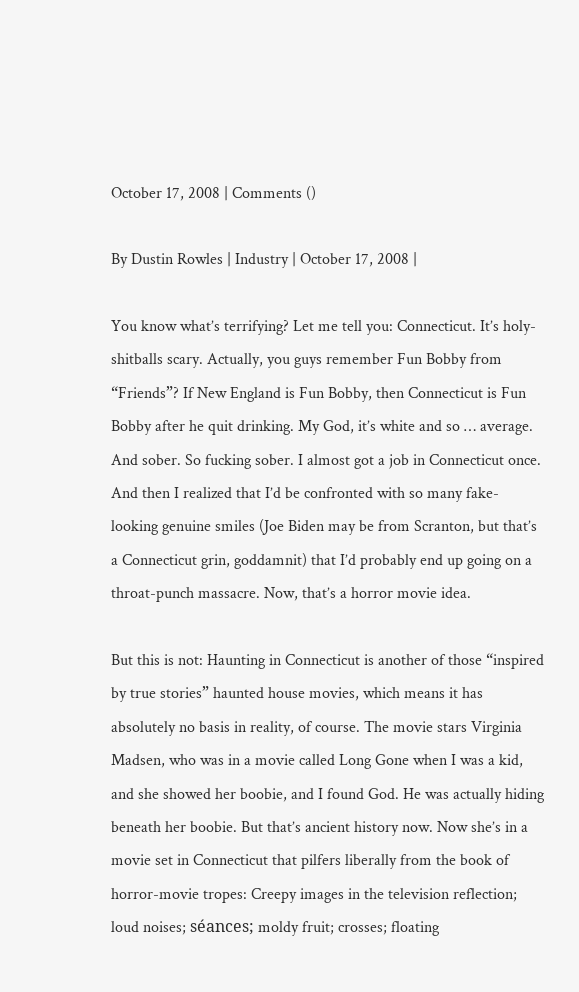October 17, 2008 | Comments ()

By Dustin Rowles | Industry | October 17, 2008 |

You know what’s terrifying? Let me tell you: Connecticut. It’s holy-shitballs scary. Actually, you guys remember Fun Bobby from “Friends”? If New England is Fun Bobby, then Connecticut is Fun Bobby after he quit drinking. My God, it’s white and so … average. And sober. So fucking sober. I almost got a job in Connecticut once. And then I realized that I’d be confronted with so many fake-looking genuine smiles (Joe Biden may be from Scranton, but that’s a Connecticut grin, goddamnit) that I’d probably end up going on a throat-punch massacre. Now, that’s a horror movie idea.

But this is not: Haunting in Connecticut is another of those “inspired by true stories” haunted house movies, which means it has absolutely no basis in reality, of course. The movie stars Virginia Madsen, who was in a movie called Long Gone when I was a kid, and she showed her boobie, and I found God. He was actually hiding beneath her boobie. But that’s ancient history now. Now she’s in a movie set in Connecticut that pilfers liberally from the book of horror-movie tropes: Creepy images in the television reflection; loud noises; séances; moldy fruit; crosses; floating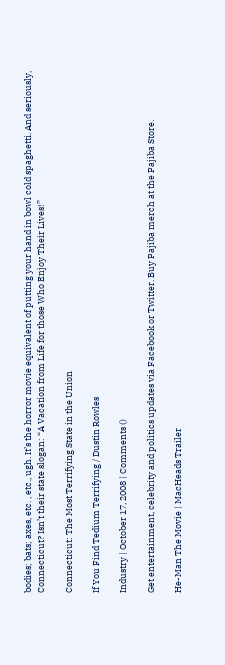bodies; bats; axes, etc. , etc., ugh. It’s the horror movie equivalent of putting your hand in bowl cold spaghetti. And seriously, Connecticut? Isn’t their state slogan: “A Vacation from Life for those Who Enjoy Their Lives!”

Connecticut: The Most Terrifying State in the Union

If You Find Tedium Terrifying / Dustin Rowles

Industry | October 17, 2008 | Comments ()

Get entertainment, celebrity and politics updates via Facebook or Twitter. Buy Pajiba merch at the Pajiba Store.

He-Man The Movie | MacHeads Trailer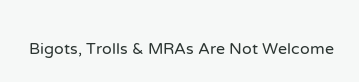Bigots, Trolls & MRAs Are Not Welcome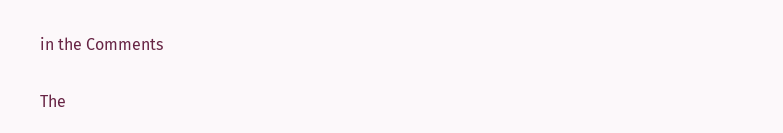in the Comments


The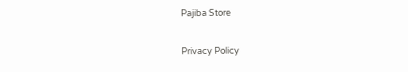Pajiba Store

Privacy Policy